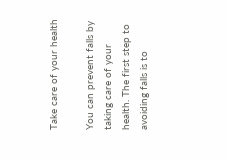Take care of your health

You can prevent falls by taking care of your health. The first step to avoiding falls is to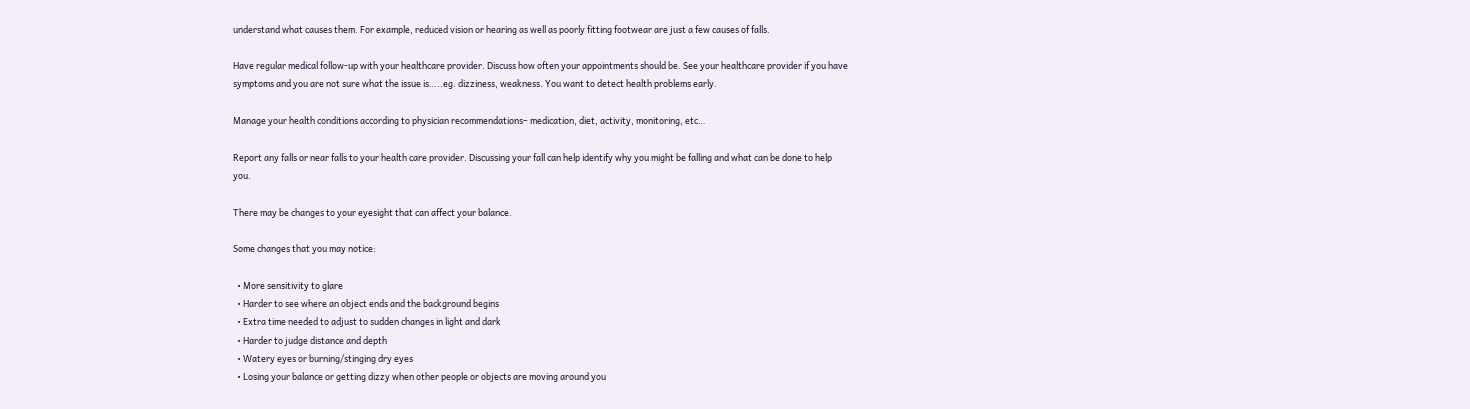understand what causes them. For example, reduced vision or hearing as well as poorly fitting footwear are just a few causes of falls.

Have regular medical follow-up with your healthcare provider. Discuss how often your appointments should be. See your healthcare provider if you have symptoms and you are not sure what the issue is…..eg. dizziness, weakness. You want to detect health problems early.

Manage your health conditions according to physician recommendations– medication, diet, activity, monitoring, etc…

Report any falls or near falls to your health care provider. Discussing your fall can help identify why you might be falling and what can be done to help you.

There may be changes to your eyesight that can affect your balance.

Some changes that you may notice:

  • More sensitivity to glare
  • Harder to see where an object ends and the background begins
  • Extra time needed to adjust to sudden changes in light and dark
  • Harder to judge distance and depth
  • Watery eyes or burning/stinging dry eyes
  • Losing your balance or getting dizzy when other people or objects are moving around you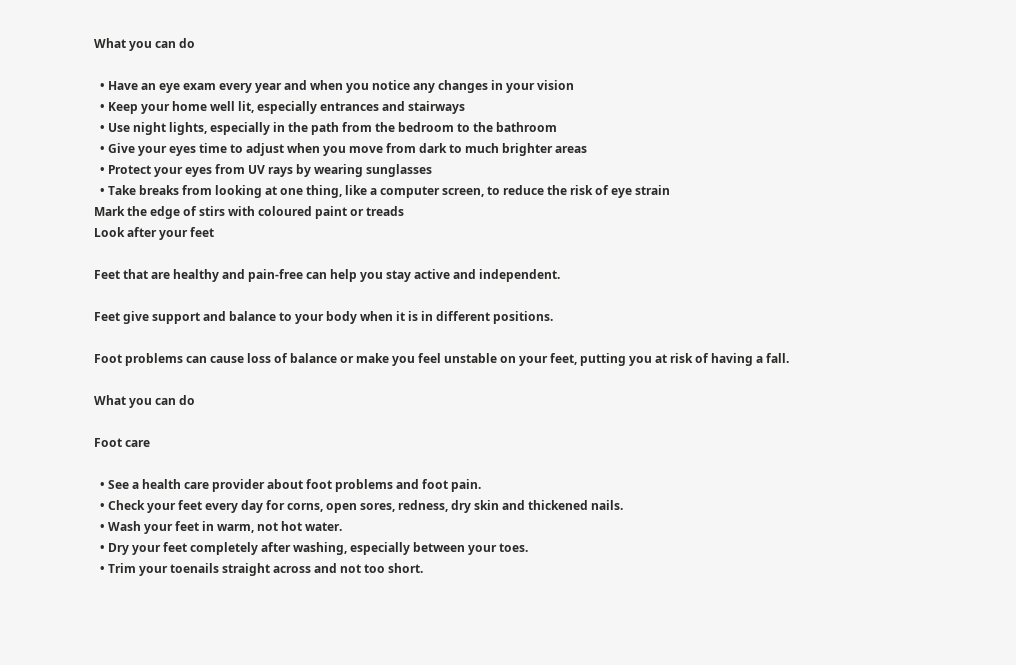What you can do

  • Have an eye exam every year and when you notice any changes in your vision
  • Keep your home well lit, especially entrances and stairways
  • Use night lights, especially in the path from the bedroom to the bathroom
  • Give your eyes time to adjust when you move from dark to much brighter areas
  • Protect your eyes from UV rays by wearing sunglasses
  • Take breaks from looking at one thing, like a computer screen, to reduce the risk of eye strain
Mark the edge of stirs with coloured paint or treads
Look after your feet

Feet that are healthy and pain-free can help you stay active and independent.

Feet give support and balance to your body when it is in different positions.

Foot problems can cause loss of balance or make you feel unstable on your feet, putting you at risk of having a fall.

What you can do

Foot care

  • See a health care provider about foot problems and foot pain.
  • Check your feet every day for corns, open sores, redness, dry skin and thickened nails.
  • Wash your feet in warm, not hot water.
  • Dry your feet completely after washing, especially between your toes.
  • Trim your toenails straight across and not too short.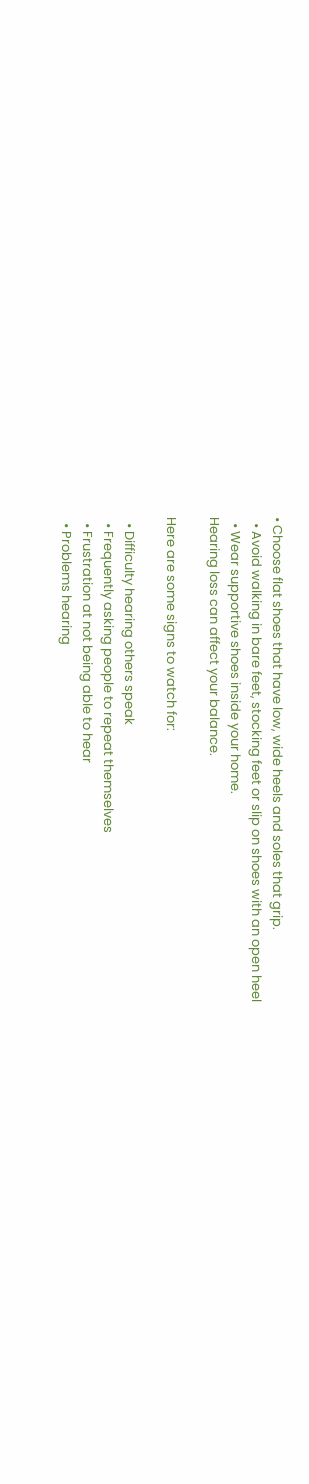• Choose flat shoes that have low, wide heels and soles that grip.
  • Avoid walking in bare feet, stocking feet or slip on shoes with an open heel
  • Wear supportive shoes inside your home.
Hearing loss can affect your balance.

Here are some signs to watch for:

  • Difficulty hearing others speak
  • Frequently asking people to repeat themselves
  • Frustration at not being able to hear
  • Problems hearing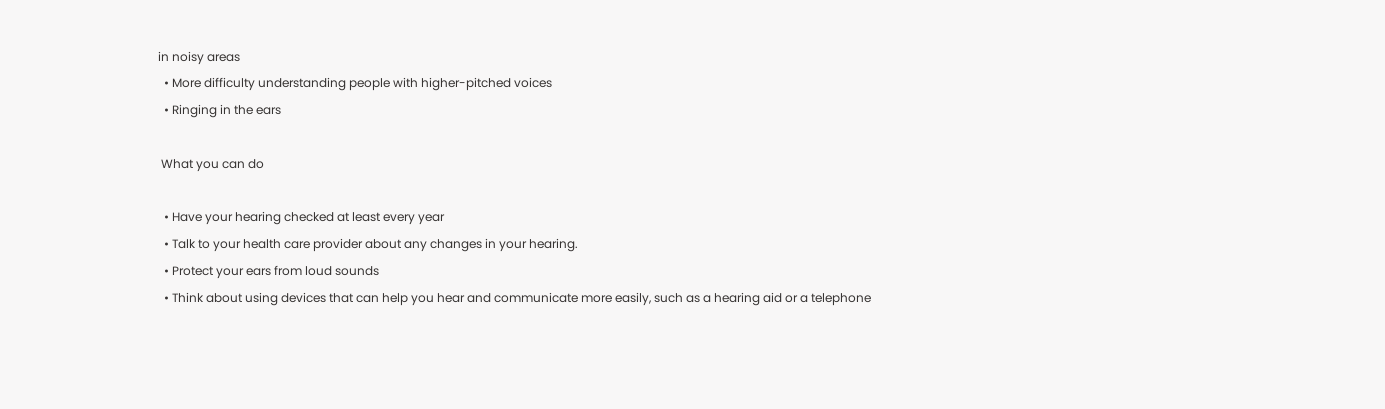in noisy areas
  • More difficulty understanding people with higher-pitched voices
  • Ringing in the ears

 What you can do

  • Have your hearing checked at least every year
  • Talk to your health care provider about any changes in your hearing.
  • Protect your ears from loud sounds
  • Think about using devices that can help you hear and communicate more easily, such as a hearing aid or a telephone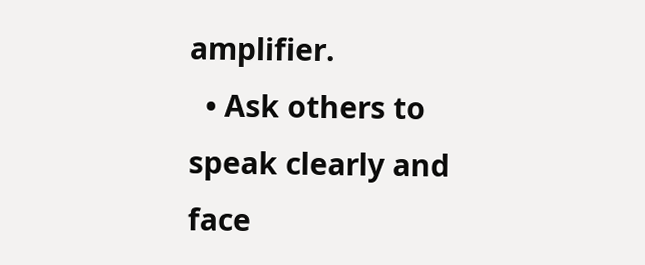amplifier.
  • Ask others to speak clearly and face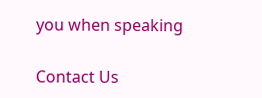you when speaking

Contact Us